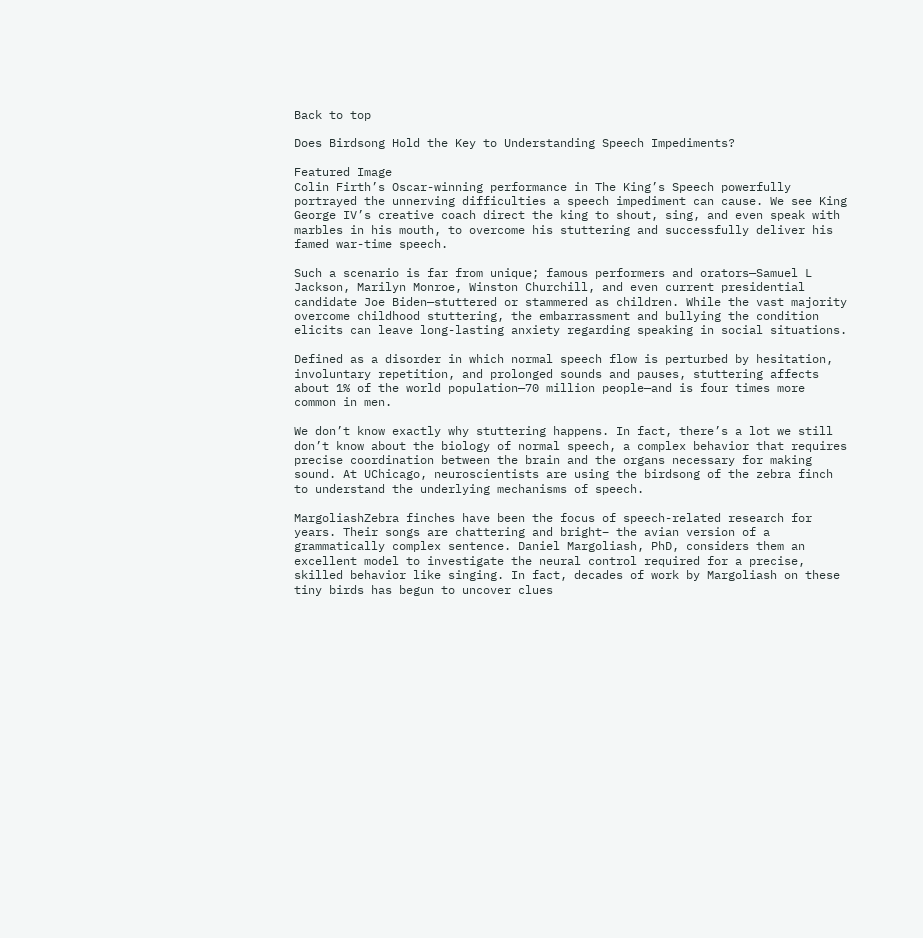Back to top

Does Birdsong Hold the Key to Understanding Speech Impediments?

Featured Image
Colin Firth’s Oscar-winning performance in The King’s Speech powerfully portrayed the unnerving difficulties a speech impediment can cause. We see King George IV’s creative coach direct the king to shout, sing, and even speak with marbles in his mouth, to overcome his stuttering and successfully deliver his famed war-time speech.

Such a scenario is far from unique; famous performers and orators—Samuel L Jackson, Marilyn Monroe, Winston Churchill, and even current presidential candidate Joe Biden—stuttered or stammered as children. While the vast majority overcome childhood stuttering, the embarrassment and bullying the condition elicits can leave long-lasting anxiety regarding speaking in social situations.

Defined as a disorder in which normal speech flow is perturbed by hesitation, involuntary repetition, and prolonged sounds and pauses, stuttering affects about 1% of the world population—70 million people—and is four times more common in men.

We don’t know exactly why stuttering happens. In fact, there’s a lot we still don’t know about the biology of normal speech, a complex behavior that requires precise coordination between the brain and the organs necessary for making sound. At UChicago, neuroscientists are using the birdsong of the zebra finch to understand the underlying mechanisms of speech.

MargoliashZebra finches have been the focus of speech-related research for years. Their songs are chattering and bright– the avian version of a grammatically complex sentence. Daniel Margoliash, PhD, considers them an excellent model to investigate the neural control required for a precise, skilled behavior like singing. In fact, decades of work by Margoliash on these tiny birds has begun to uncover clues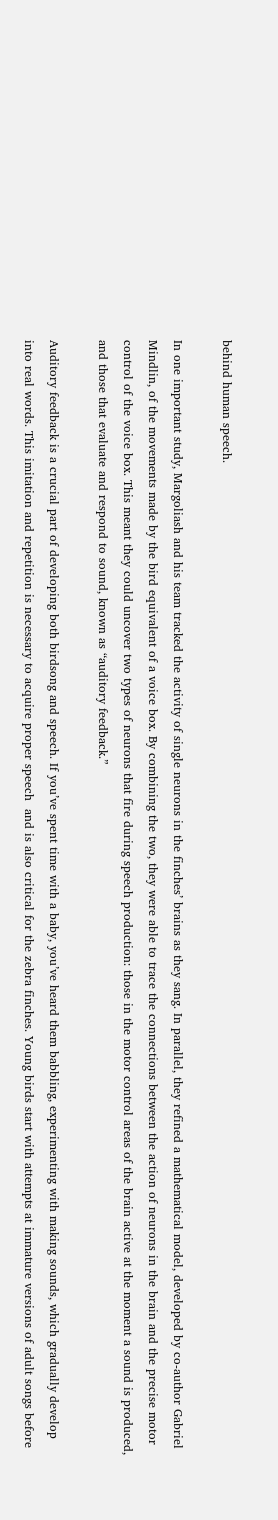behind human speech.

In one important study, Margoliash and his team tracked the activity of single neurons in the finches’ brains as they sang. In parallel, they refined a mathematical model, developed by co-author Gabriel Mindlin, of the movements made by the bird equivalent of a voice box. By combining the two, they were able to trace the connections between the action of neurons in the brain and the precise motor control of the voice box. This meant they could uncover two types of neurons that fire during speech production: those in the motor control areas of the brain active at the moment a sound is produced, and those that evaluate and respond to sound, known as “auditory feedback.”

Auditory feedback is a crucial part of developing both birdsong and speech. If you’ve spent time with a baby, you’ve heard them babbling, experimenting with making sounds, which gradually develop into real words. This imitation and repetition is necessary to acquire proper speech  and is also critical for the zebra finches. Young birds start with attempts at immature versions of adult songs before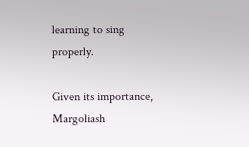learning to sing properly.

Given its importance, Margoliash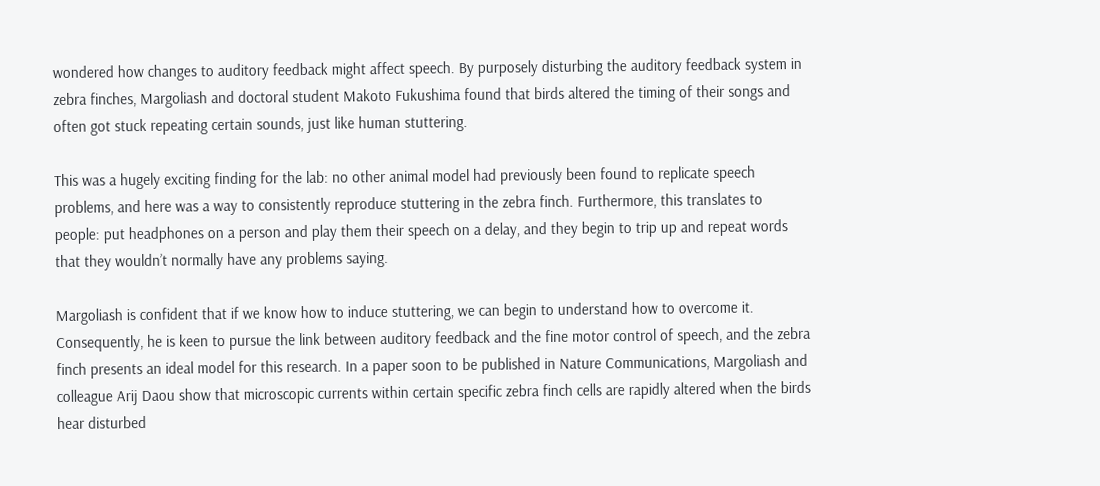wondered how changes to auditory feedback might affect speech. By purposely disturbing the auditory feedback system in zebra finches, Margoliash and doctoral student Makoto Fukushima found that birds altered the timing of their songs and often got stuck repeating certain sounds, just like human stuttering.

This was a hugely exciting finding for the lab: no other animal model had previously been found to replicate speech problems, and here was a way to consistently reproduce stuttering in the zebra finch. Furthermore, this translates to people: put headphones on a person and play them their speech on a delay, and they begin to trip up and repeat words that they wouldn’t normally have any problems saying.

Margoliash is confident that if we know how to induce stuttering, we can begin to understand how to overcome it. Consequently, he is keen to pursue the link between auditory feedback and the fine motor control of speech, and the zebra finch presents an ideal model for this research. In a paper soon to be published in Nature Communications, Margoliash and colleague Arij Daou show that microscopic currents within certain specific zebra finch cells are rapidly altered when the birds hear disturbed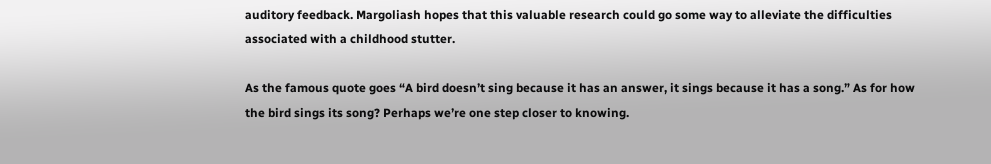auditory feedback. Margoliash hopes that this valuable research could go some way to alleviate the difficulties associated with a childhood stutter.

As the famous quote goes “A bird doesn’t sing because it has an answer, it sings because it has a song.” As for how the bird sings its song? Perhaps we’re one step closer to knowing.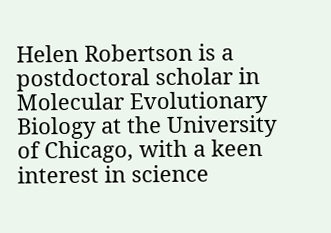Helen Robertson is a postdoctoral scholar in Molecular Evolutionary Biology at the University of Chicago, with a keen interest in science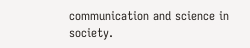communication and science in society.